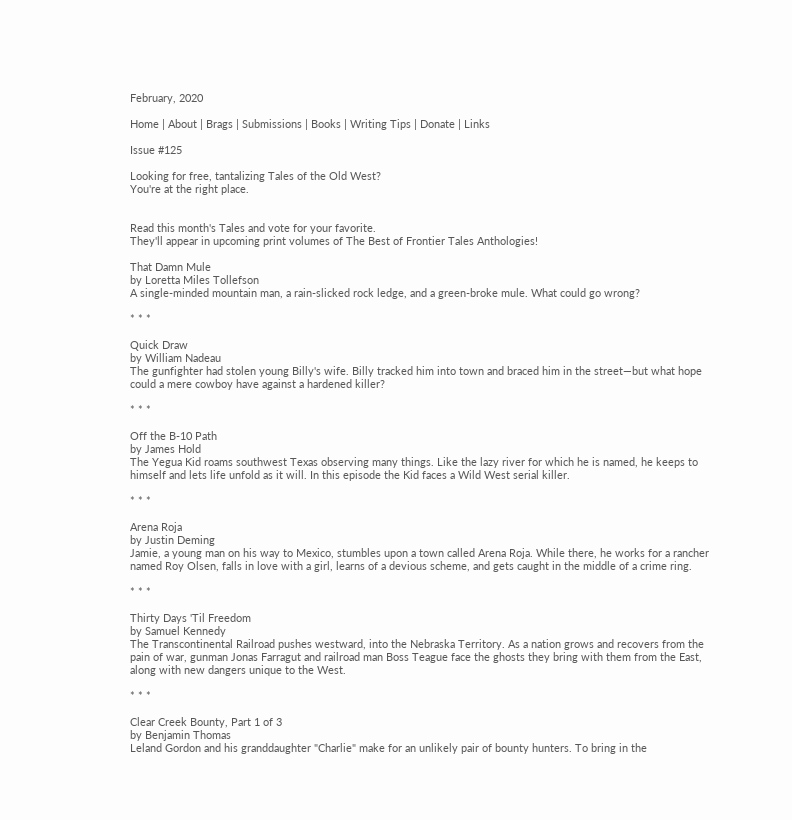February, 2020

Home | About | Brags | Submissions | Books | Writing Tips | Donate | Links

Issue #125

Looking for free, tantalizing Tales of the Old West?
You're at the right place.


Read this month's Tales and vote for your favorite.
They'll appear in upcoming print volumes of The Best of Frontier Tales Anthologies!

That Damn Mule
by Loretta Miles Tollefson
A single-minded mountain man, a rain-slicked rock ledge, and a green-broke mule. What could go wrong?

* * *

Quick Draw
by William Nadeau
The gunfighter had stolen young Billy's wife. Billy tracked him into town and braced him in the street—but what hope could a mere cowboy have against a hardened killer?

* * *

Off the B-10 Path
by James Hold
The Yegua Kid roams southwest Texas observing many things. Like the lazy river for which he is named, he keeps to himself and lets life unfold as it will. In this episode the Kid faces a Wild West serial killer.

* * *

Arena Roja
by Justin Deming
Jamie, a young man on his way to Mexico, stumbles upon a town called Arena Roja. While there, he works for a rancher named Roy Olsen, falls in love with a girl, learns of a devious scheme, and gets caught in the middle of a crime ring.

* * *

Thirty Days 'Til Freedom
by Samuel Kennedy
The Transcontinental Railroad pushes westward, into the Nebraska Territory. As a nation grows and recovers from the pain of war, gunman Jonas Farragut and railroad man Boss Teague face the ghosts they bring with them from the East, along with new dangers unique to the West.

* * *

Clear Creek Bounty, Part 1 of 3
by Benjamin Thomas
Leland Gordon and his granddaughter "Charlie" make for an unlikely pair of bounty hunters. To bring in the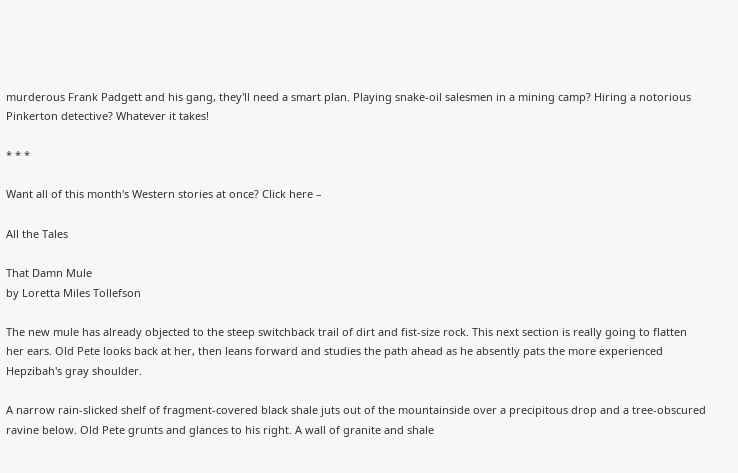murderous Frank Padgett and his gang, they'll need a smart plan. Playing snake-oil salesmen in a mining camp? Hiring a notorious Pinkerton detective? Whatever it takes!

* * *

Want all of this month's Western stories at once? Click here –

All the Tales

That Damn Mule
by Loretta Miles Tollefson

The new mule has already objected to the steep switchback trail of dirt and fist-size rock. This next section is really going to flatten her ears. Old Pete looks back at her, then leans forward and studies the path ahead as he absently pats the more experienced Hepzibah's gray shoulder.

A narrow rain-slicked shelf of fragment-covered black shale juts out of the mountainside over a precipitous drop and a tree-obscured ravine below. Old Pete grunts and glances to his right. A wall of granite and shale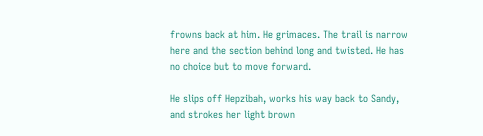frowns back at him. He grimaces. The trail is narrow here and the section behind long and twisted. He has no choice but to move forward.

He slips off Hepzibah, works his way back to Sandy, and strokes her light brown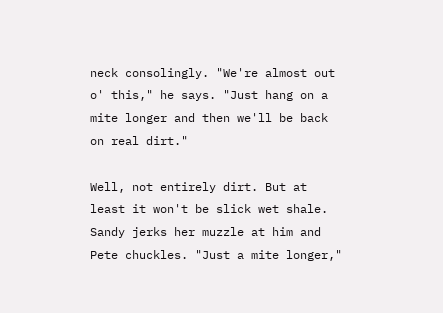neck consolingly. "We're almost out o' this," he says. "Just hang on a mite longer and then we'll be back on real dirt."

Well, not entirely dirt. But at least it won't be slick wet shale. Sandy jerks her muzzle at him and Pete chuckles. "Just a mite longer,"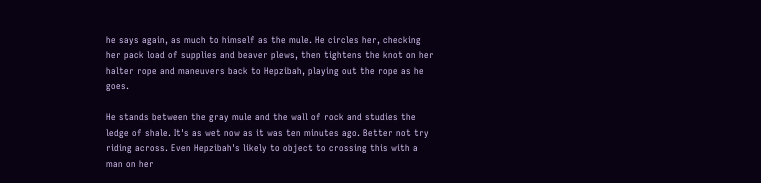he says again, as much to himself as the mule. He circles her, checking her pack load of supplies and beaver plews, then tightens the knot on her halter rope and maneuvers back to Hepzibah, playing out the rope as he goes.

He stands between the gray mule and the wall of rock and studies the ledge of shale. It's as wet now as it was ten minutes ago. Better not try riding across. Even Hepzibah's likely to object to crossing this with a man on her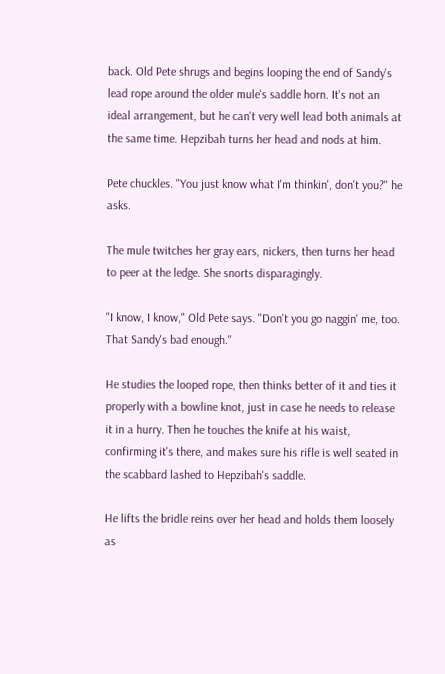back. Old Pete shrugs and begins looping the end of Sandy's lead rope around the older mule's saddle horn. It's not an ideal arrangement, but he can't very well lead both animals at the same time. Hepzibah turns her head and nods at him.

Pete chuckles. "You just know what I'm thinkin', don't you?" he asks.

The mule twitches her gray ears, nickers, then turns her head to peer at the ledge. She snorts disparagingly.

"I know, I know," Old Pete says. "Don't you go naggin' me, too. That Sandy's bad enough."

He studies the looped rope, then thinks better of it and ties it properly with a bowline knot, just in case he needs to release it in a hurry. Then he touches the knife at his waist, confirming it's there, and makes sure his rifle is well seated in the scabbard lashed to Hepzibah's saddle.

He lifts the bridle reins over her head and holds them loosely as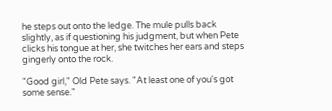he steps out onto the ledge. The mule pulls back slightly, as if questioning his judgment, but when Pete clicks his tongue at her, she twitches her ears and steps gingerly onto the rock.

"Good girl," Old Pete says. "At least one of you's got some sense."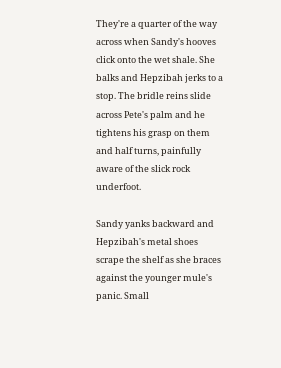They're a quarter of the way across when Sandy's hooves click onto the wet shale. She balks and Hepzibah jerks to a stop. The bridle reins slide across Pete's palm and he tightens his grasp on them and half turns, painfully aware of the slick rock underfoot.

Sandy yanks backward and Hepzibah's metal shoes scrape the shelf as she braces against the younger mule's panic. Small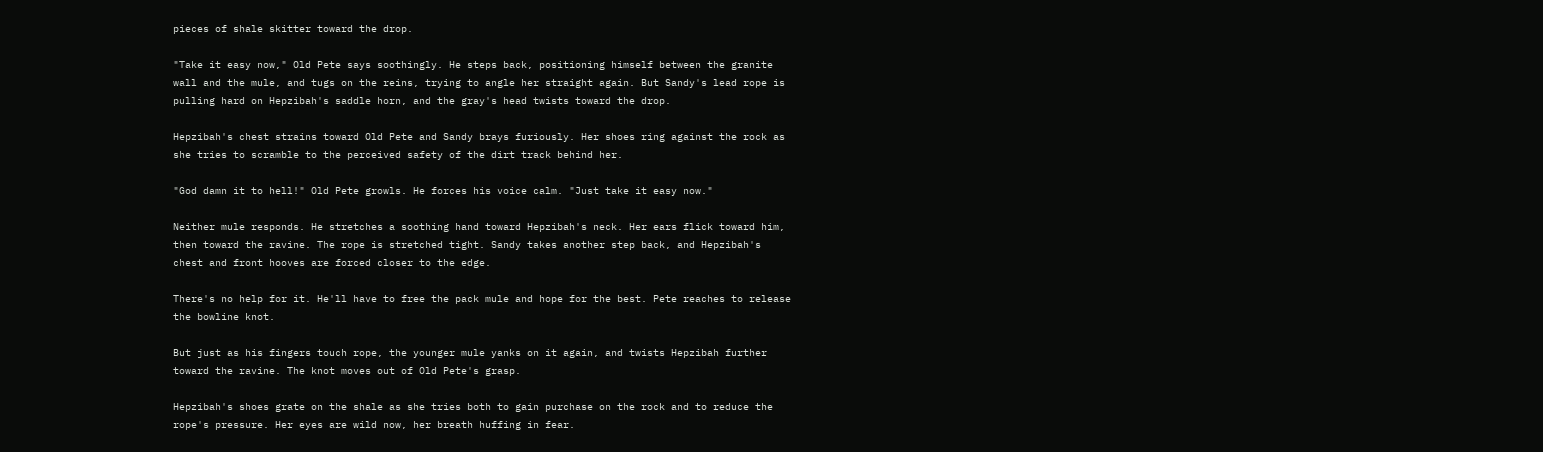pieces of shale skitter toward the drop.

"Take it easy now," Old Pete says soothingly. He steps back, positioning himself between the granite wall and the mule, and tugs on the reins, trying to angle her straight again. But Sandy's lead rope is pulling hard on Hepzibah's saddle horn, and the gray's head twists toward the drop.

Hepzibah's chest strains toward Old Pete and Sandy brays furiously. Her shoes ring against the rock as she tries to scramble to the perceived safety of the dirt track behind her.

"God damn it to hell!" Old Pete growls. He forces his voice calm. "Just take it easy now."

Neither mule responds. He stretches a soothing hand toward Hepzibah's neck. Her ears flick toward him, then toward the ravine. The rope is stretched tight. Sandy takes another step back, and Hepzibah's chest and front hooves are forced closer to the edge.

There's no help for it. He'll have to free the pack mule and hope for the best. Pete reaches to release the bowline knot.

But just as his fingers touch rope, the younger mule yanks on it again, and twists Hepzibah further toward the ravine. The knot moves out of Old Pete's grasp.

Hepzibah's shoes grate on the shale as she tries both to gain purchase on the rock and to reduce the rope's pressure. Her eyes are wild now, her breath huffing in fear.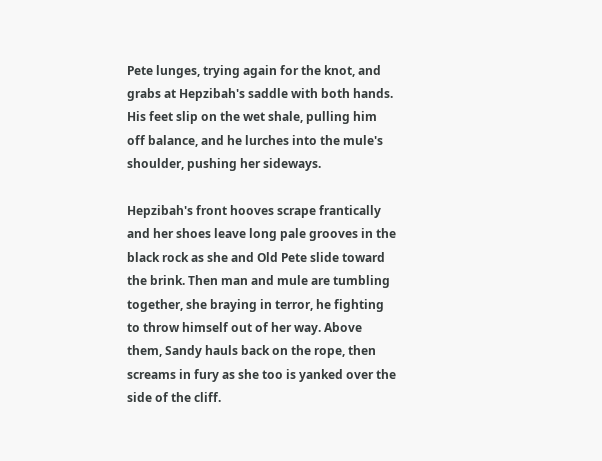Pete lunges, trying again for the knot, and grabs at Hepzibah's saddle with both hands. His feet slip on the wet shale, pulling him off balance, and he lurches into the mule's shoulder, pushing her sideways.

Hepzibah's front hooves scrape frantically and her shoes leave long pale grooves in the black rock as she and Old Pete slide toward the brink. Then man and mule are tumbling together, she braying in terror, he fighting to throw himself out of her way. Above them, Sandy hauls back on the rope, then screams in fury as she too is yanked over the side of the cliff.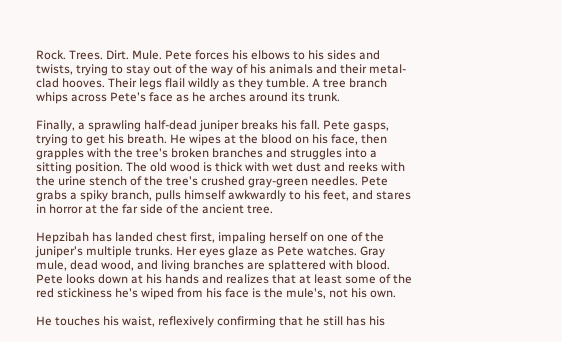Rock. Trees. Dirt. Mule. Pete forces his elbows to his sides and twists, trying to stay out of the way of his animals and their metal-clad hooves. Their legs flail wildly as they tumble. A tree branch whips across Pete's face as he arches around its trunk.

Finally, a sprawling half-dead juniper breaks his fall. Pete gasps, trying to get his breath. He wipes at the blood on his face, then grapples with the tree's broken branches and struggles into a sitting position. The old wood is thick with wet dust and reeks with the urine stench of the tree's crushed gray-green needles. Pete grabs a spiky branch, pulls himself awkwardly to his feet, and stares in horror at the far side of the ancient tree.

Hepzibah has landed chest first, impaling herself on one of the juniper's multiple trunks. Her eyes glaze as Pete watches. Gray mule, dead wood, and living branches are splattered with blood. Pete looks down at his hands and realizes that at least some of the red stickiness he's wiped from his face is the mule's, not his own.

He touches his waist, reflexively confirming that he still has his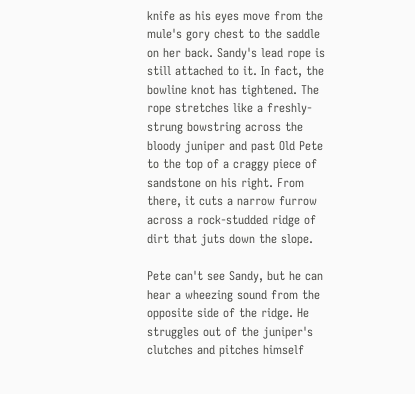knife as his eyes move from the mule's gory chest to the saddle on her back. Sandy's lead rope is still attached to it. In fact, the bowline knot has tightened. The rope stretches like a freshly-strung bowstring across the bloody juniper and past Old Pete to the top of a craggy piece of sandstone on his right. From there, it cuts a narrow furrow across a rock-studded ridge of dirt that juts down the slope.

Pete can't see Sandy, but he can hear a wheezing sound from the opposite side of the ridge. He struggles out of the juniper's clutches and pitches himself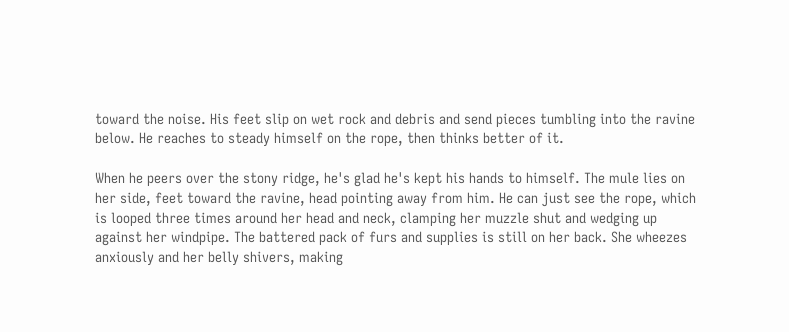toward the noise. His feet slip on wet rock and debris and send pieces tumbling into the ravine below. He reaches to steady himself on the rope, then thinks better of it.

When he peers over the stony ridge, he's glad he's kept his hands to himself. The mule lies on her side, feet toward the ravine, head pointing away from him. He can just see the rope, which is looped three times around her head and neck, clamping her muzzle shut and wedging up against her windpipe. The battered pack of furs and supplies is still on her back. She wheezes anxiously and her belly shivers, making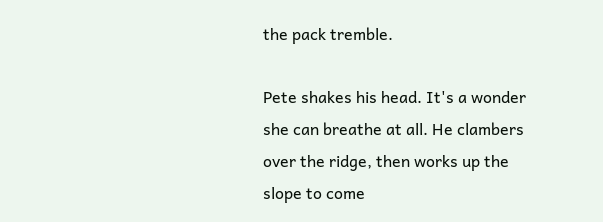the pack tremble.

Pete shakes his head. It's a wonder she can breathe at all. He clambers over the ridge, then works up the slope to come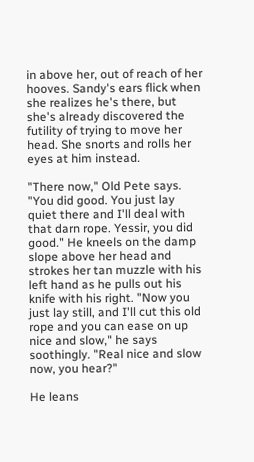in above her, out of reach of her hooves. Sandy's ears flick when she realizes he's there, but she's already discovered the futility of trying to move her head. She snorts and rolls her eyes at him instead.

"There now," Old Pete says. "You did good. You just lay quiet there and I'll deal with that darn rope. Yessir, you did good." He kneels on the damp slope above her head and strokes her tan muzzle with his left hand as he pulls out his knife with his right. "Now you just lay still, and I'll cut this old rope and you can ease on up nice and slow," he says soothingly. "Real nice and slow now, you hear?"

He leans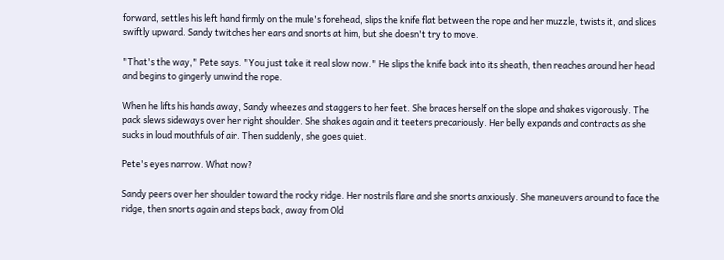forward, settles his left hand firmly on the mule's forehead, slips the knife flat between the rope and her muzzle, twists it, and slices swiftly upward. Sandy twitches her ears and snorts at him, but she doesn't try to move.

"That's the way," Pete says. "You just take it real slow now." He slips the knife back into its sheath, then reaches around her head and begins to gingerly unwind the rope.

When he lifts his hands away, Sandy wheezes and staggers to her feet. She braces herself on the slope and shakes vigorously. The pack slews sideways over her right shoulder. She shakes again and it teeters precariously. Her belly expands and contracts as she sucks in loud mouthfuls of air. Then suddenly, she goes quiet.

Pete's eyes narrow. What now?

Sandy peers over her shoulder toward the rocky ridge. Her nostrils flare and she snorts anxiously. She maneuvers around to face the ridge, then snorts again and steps back, away from Old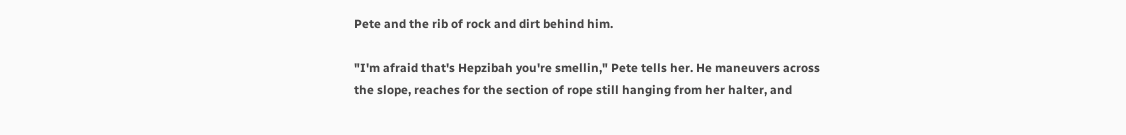Pete and the rib of rock and dirt behind him.

"I'm afraid that's Hepzibah you're smellin," Pete tells her. He maneuvers across the slope, reaches for the section of rope still hanging from her halter, and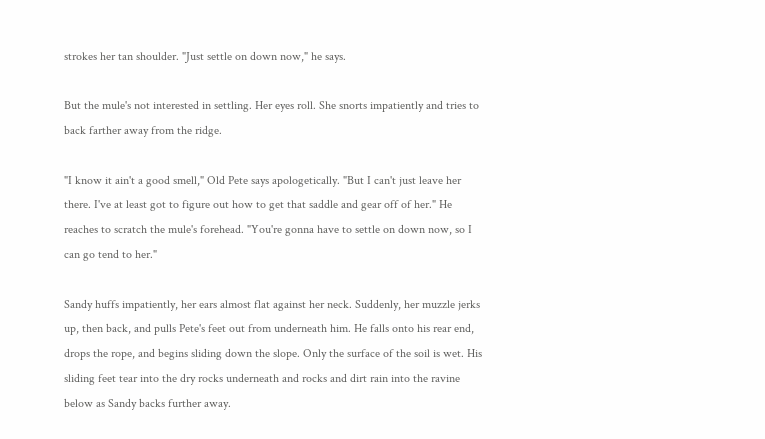strokes her tan shoulder. "Just settle on down now," he says.

But the mule's not interested in settling. Her eyes roll. She snorts impatiently and tries to back farther away from the ridge.

"I know it ain't a good smell," Old Pete says apologetically. "But I can't just leave her there. I've at least got to figure out how to get that saddle and gear off of her." He reaches to scratch the mule's forehead. "You're gonna have to settle on down now, so I can go tend to her."

Sandy huffs impatiently, her ears almost flat against her neck. Suddenly, her muzzle jerks up, then back, and pulls Pete's feet out from underneath him. He falls onto his rear end, drops the rope, and begins sliding down the slope. Only the surface of the soil is wet. His sliding feet tear into the dry rocks underneath and rocks and dirt rain into the ravine below as Sandy backs further away.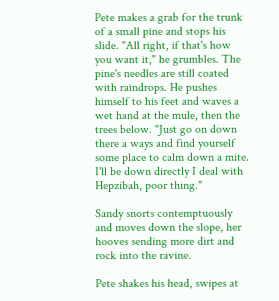Pete makes a grab for the trunk of a small pine and stops his slide. "All right, if that's how you want it," he grumbles. The pine's needles are still coated with raindrops. He pushes himself to his feet and waves a wet hand at the mule, then the trees below. "Just go on down there a ways and find yourself some place to calm down a mite. I'll be down directly I deal with Hepzibah, poor thing."

Sandy snorts contemptuously and moves down the slope, her hooves sending more dirt and rock into the ravine.

Pete shakes his head, swipes at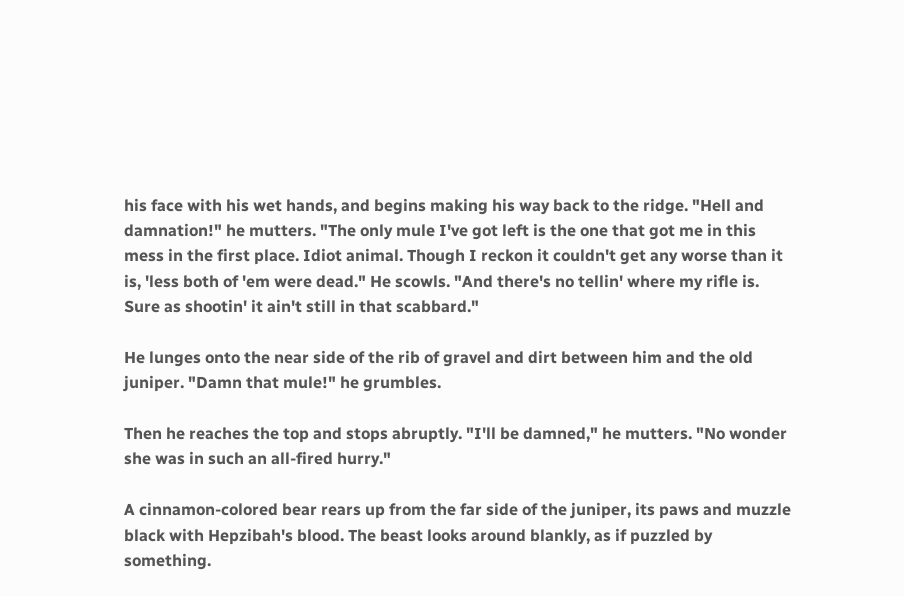his face with his wet hands, and begins making his way back to the ridge. "Hell and damnation!" he mutters. "The only mule I've got left is the one that got me in this mess in the first place. Idiot animal. Though I reckon it couldn't get any worse than it is, 'less both of 'em were dead." He scowls. "And there's no tellin' where my rifle is. Sure as shootin' it ain't still in that scabbard."

He lunges onto the near side of the rib of gravel and dirt between him and the old juniper. "Damn that mule!" he grumbles.

Then he reaches the top and stops abruptly. "I'll be damned," he mutters. "No wonder she was in such an all-fired hurry."

A cinnamon-colored bear rears up from the far side of the juniper, its paws and muzzle black with Hepzibah's blood. The beast looks around blankly, as if puzzled by something.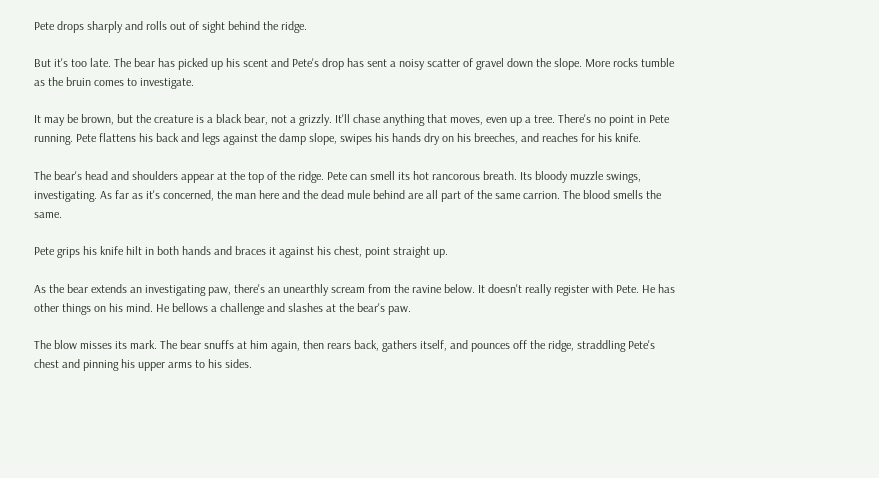Pete drops sharply and rolls out of sight behind the ridge.

But it's too late. The bear has picked up his scent and Pete's drop has sent a noisy scatter of gravel down the slope. More rocks tumble as the bruin comes to investigate.

It may be brown, but the creature is a black bear, not a grizzly. It'll chase anything that moves, even up a tree. There's no point in Pete running. Pete flattens his back and legs against the damp slope, swipes his hands dry on his breeches, and reaches for his knife.

The bear's head and shoulders appear at the top of the ridge. Pete can smell its hot rancorous breath. Its bloody muzzle swings, investigating. As far as it's concerned, the man here and the dead mule behind are all part of the same carrion. The blood smells the same.

Pete grips his knife hilt in both hands and braces it against his chest, point straight up.

As the bear extends an investigating paw, there's an unearthly scream from the ravine below. It doesn't really register with Pete. He has other things on his mind. He bellows a challenge and slashes at the bear's paw.

The blow misses its mark. The bear snuffs at him again, then rears back, gathers itself, and pounces off the ridge, straddling Pete's chest and pinning his upper arms to his sides.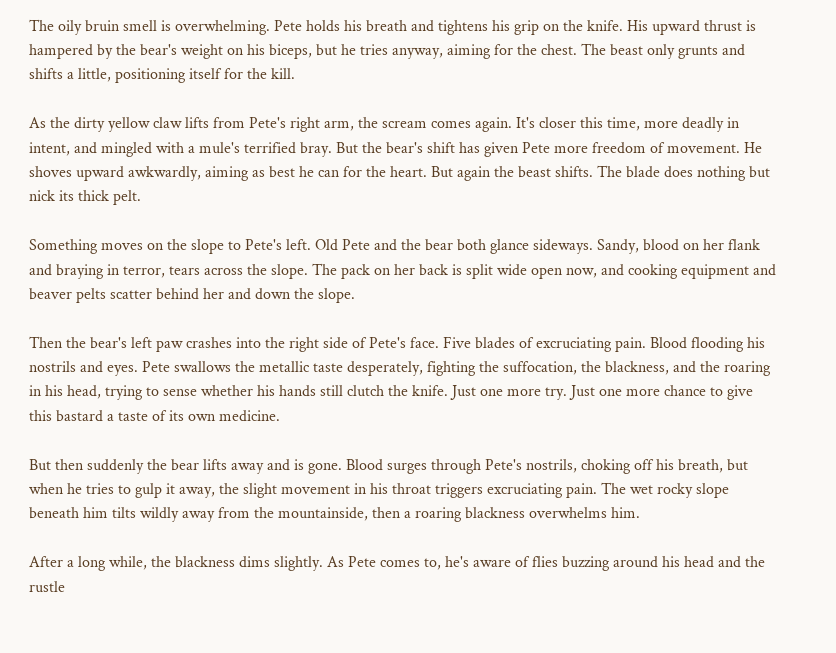The oily bruin smell is overwhelming. Pete holds his breath and tightens his grip on the knife. His upward thrust is hampered by the bear's weight on his biceps, but he tries anyway, aiming for the chest. The beast only grunts and shifts a little, positioning itself for the kill.

As the dirty yellow claw lifts from Pete's right arm, the scream comes again. It's closer this time, more deadly in intent, and mingled with a mule's terrified bray. But the bear's shift has given Pete more freedom of movement. He shoves upward awkwardly, aiming as best he can for the heart. But again the beast shifts. The blade does nothing but nick its thick pelt.

Something moves on the slope to Pete's left. Old Pete and the bear both glance sideways. Sandy, blood on her flank and braying in terror, tears across the slope. The pack on her back is split wide open now, and cooking equipment and beaver pelts scatter behind her and down the slope.

Then the bear's left paw crashes into the right side of Pete's face. Five blades of excruciating pain. Blood flooding his nostrils and eyes. Pete swallows the metallic taste desperately, fighting the suffocation, the blackness, and the roaring in his head, trying to sense whether his hands still clutch the knife. Just one more try. Just one more chance to give this bastard a taste of its own medicine.

But then suddenly the bear lifts away and is gone. Blood surges through Pete's nostrils, choking off his breath, but when he tries to gulp it away, the slight movement in his throat triggers excruciating pain. The wet rocky slope beneath him tilts wildly away from the mountainside, then a roaring blackness overwhelms him.

After a long while, the blackness dims slightly. As Pete comes to, he's aware of flies buzzing around his head and the rustle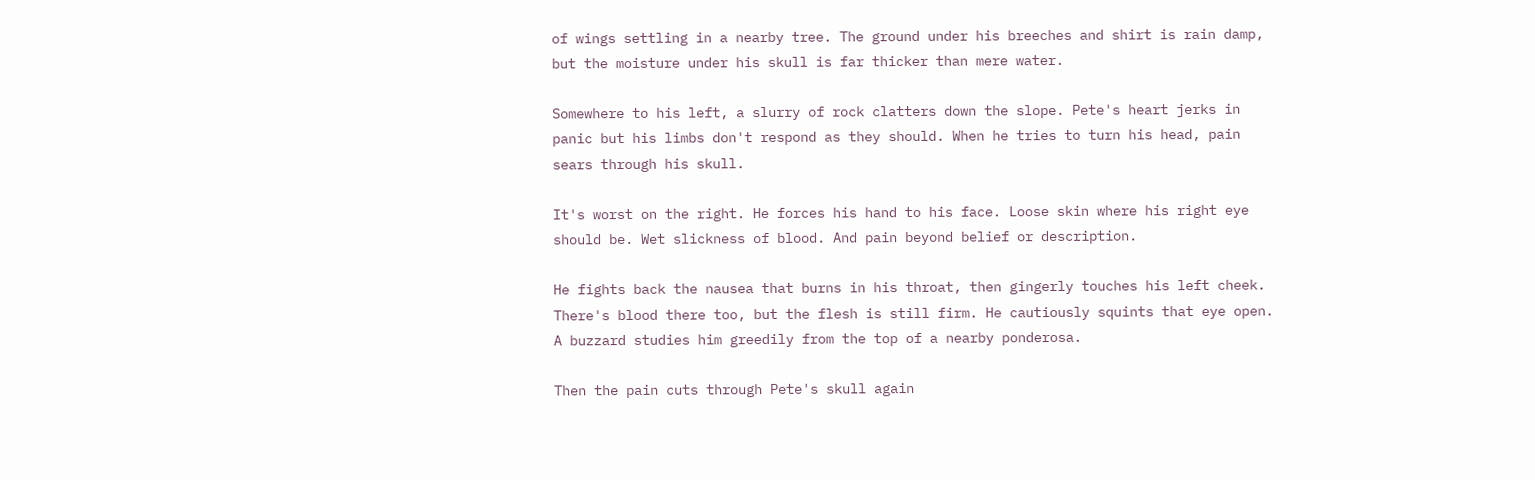of wings settling in a nearby tree. The ground under his breeches and shirt is rain damp, but the moisture under his skull is far thicker than mere water.

Somewhere to his left, a slurry of rock clatters down the slope. Pete's heart jerks in panic but his limbs don't respond as they should. When he tries to turn his head, pain sears through his skull.

It's worst on the right. He forces his hand to his face. Loose skin where his right eye should be. Wet slickness of blood. And pain beyond belief or description.

He fights back the nausea that burns in his throat, then gingerly touches his left cheek. There's blood there too, but the flesh is still firm. He cautiously squints that eye open. A buzzard studies him greedily from the top of a nearby ponderosa.

Then the pain cuts through Pete's skull again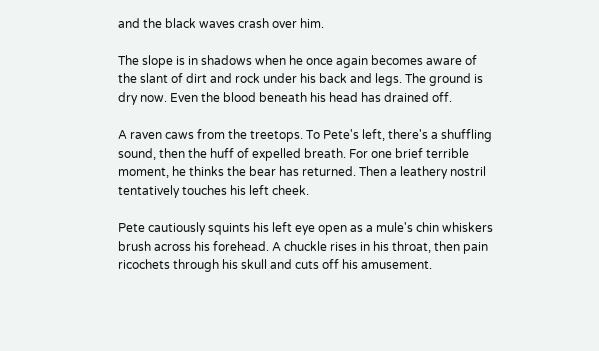and the black waves crash over him.

The slope is in shadows when he once again becomes aware of the slant of dirt and rock under his back and legs. The ground is dry now. Even the blood beneath his head has drained off.

A raven caws from the treetops. To Pete's left, there's a shuffling sound, then the huff of expelled breath. For one brief terrible moment, he thinks the bear has returned. Then a leathery nostril tentatively touches his left cheek.

Pete cautiously squints his left eye open as a mule's chin whiskers brush across his forehead. A chuckle rises in his throat, then pain ricochets through his skull and cuts off his amusement.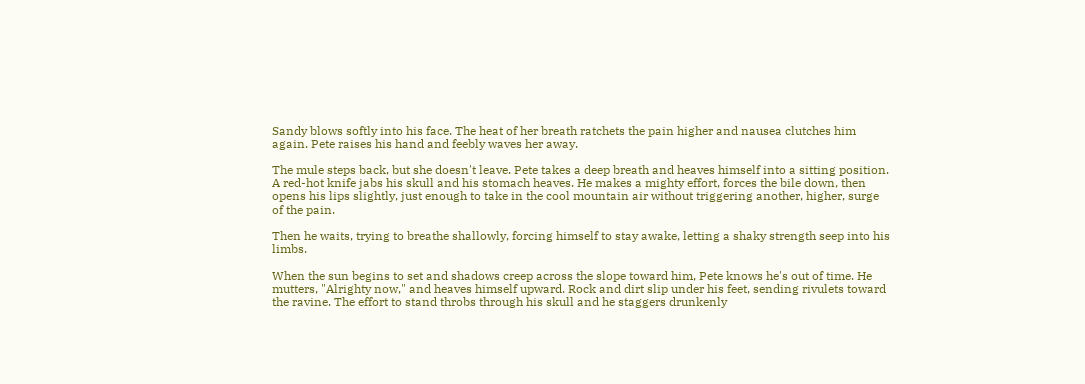Sandy blows softly into his face. The heat of her breath ratchets the pain higher and nausea clutches him again. Pete raises his hand and feebly waves her away.

The mule steps back, but she doesn't leave. Pete takes a deep breath and heaves himself into a sitting position. A red-hot knife jabs his skull and his stomach heaves. He makes a mighty effort, forces the bile down, then opens his lips slightly, just enough to take in the cool mountain air without triggering another, higher, surge of the pain.

Then he waits, trying to breathe shallowly, forcing himself to stay awake, letting a shaky strength seep into his limbs.

When the sun begins to set and shadows creep across the slope toward him, Pete knows he's out of time. He mutters, "Alrighty now," and heaves himself upward. Rock and dirt slip under his feet, sending rivulets toward the ravine. The effort to stand throbs through his skull and he staggers drunkenly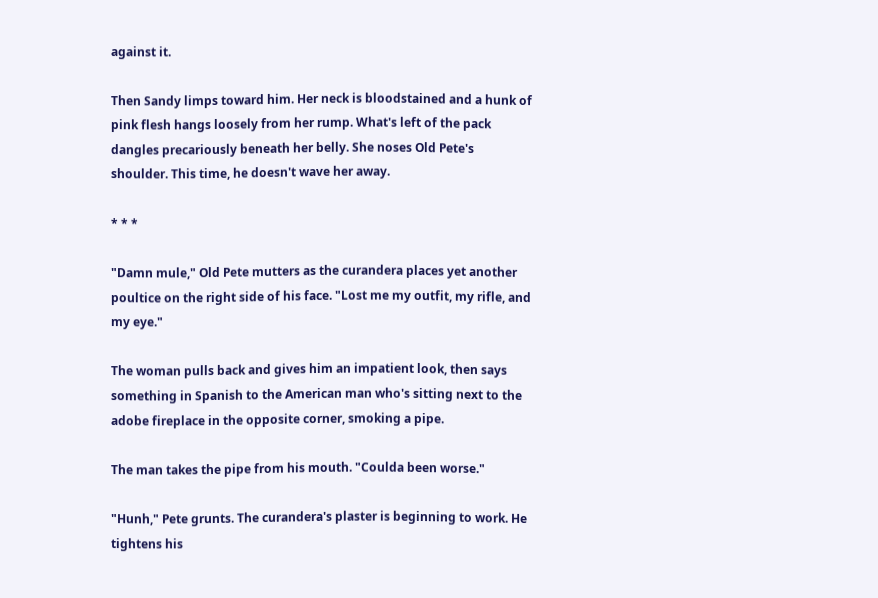against it.

Then Sandy limps toward him. Her neck is bloodstained and a hunk of pink flesh hangs loosely from her rump. What's left of the pack dangles precariously beneath her belly. She noses Old Pete's shoulder. This time, he doesn't wave her away.

* * *

"Damn mule," Old Pete mutters as the curandera places yet another poultice on the right side of his face. "Lost me my outfit, my rifle, and my eye."

The woman pulls back and gives him an impatient look, then says something in Spanish to the American man who's sitting next to the adobe fireplace in the opposite corner, smoking a pipe.

The man takes the pipe from his mouth. "Coulda been worse."

"Hunh," Pete grunts. The curandera's plaster is beginning to work. He tightens his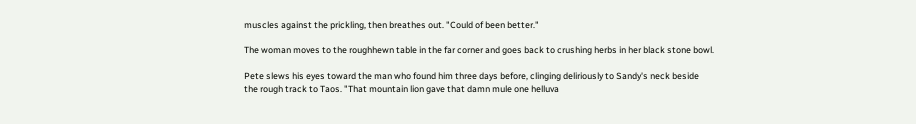muscles against the prickling, then breathes out. "Could of been better."

The woman moves to the roughhewn table in the far corner and goes back to crushing herbs in her black stone bowl.

Pete slews his eyes toward the man who found him three days before, clinging deliriously to Sandy's neck beside the rough track to Taos. "That mountain lion gave that damn mule one helluva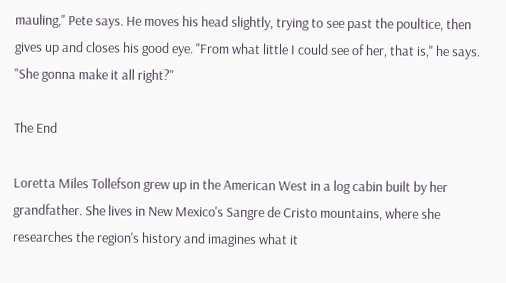mauling," Pete says. He moves his head slightly, trying to see past the poultice, then gives up and closes his good eye. "From what little I could see of her, that is," he says. "She gonna make it all right?"

The End

Loretta Miles Tollefson grew up in the American West in a log cabin built by her grandfather. She lives in New Mexico's Sangre de Cristo mountains, where she researches the region's history and imagines what it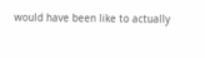would have been like to actually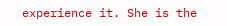experience it. She is the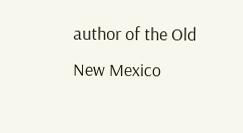author of the Old New Mexico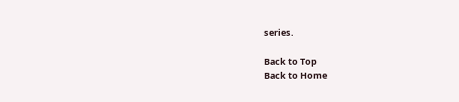series.

Back to Top
Back to Home